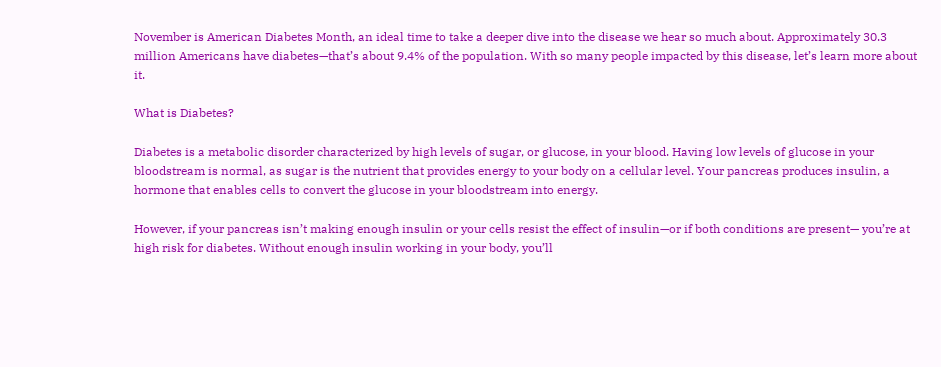November is American Diabetes Month, an ideal time to take a deeper dive into the disease we hear so much about. Approximately 30.3 million Americans have diabetes—that’s about 9.4% of the population. With so many people impacted by this disease, let’s learn more about it.

What is Diabetes?

Diabetes is a metabolic disorder characterized by high levels of sugar, or glucose, in your blood. Having low levels of glucose in your bloodstream is normal, as sugar is the nutrient that provides energy to your body on a cellular level. Your pancreas produces insulin, a hormone that enables cells to convert the glucose in your bloodstream into energy.

However, if your pancreas isn’t making enough insulin or your cells resist the effect of insulin—or if both conditions are present— you’re at high risk for diabetes. Without enough insulin working in your body, you’ll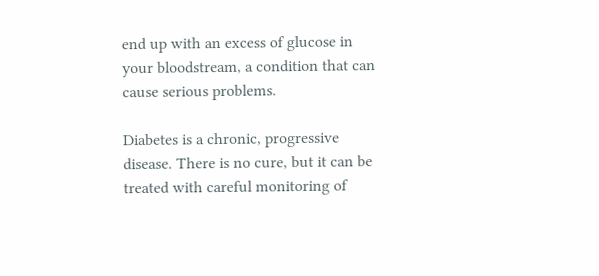end up with an excess of glucose in your bloodstream, a condition that can cause serious problems.

Diabetes is a chronic, progressive disease. There is no cure, but it can be treated with careful monitoring of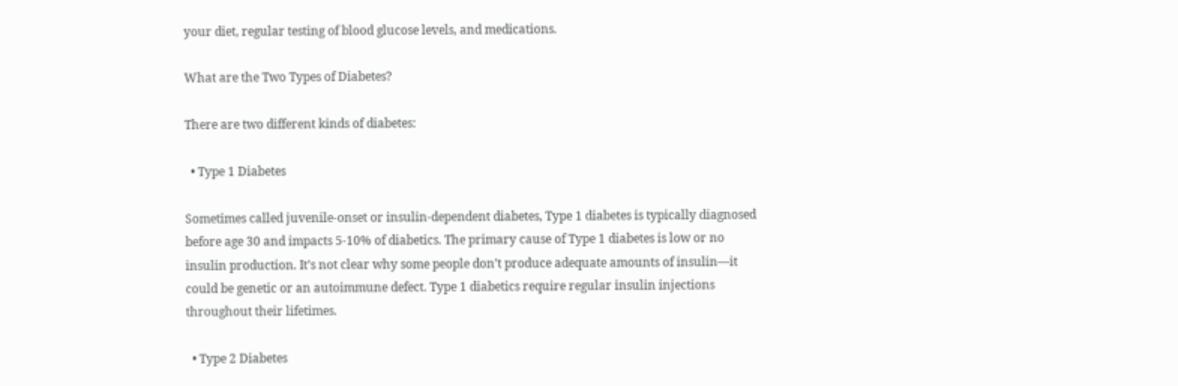your diet, regular testing of blood glucose levels, and medications.

What are the Two Types of Diabetes?

There are two different kinds of diabetes:

  • Type 1 Diabetes

Sometimes called juvenile-onset or insulin-dependent diabetes, Type 1 diabetes is typically diagnosed before age 30 and impacts 5-10% of diabetics. The primary cause of Type 1 diabetes is low or no insulin production. It’s not clear why some people don’t produce adequate amounts of insulin—it could be genetic or an autoimmune defect. Type 1 diabetics require regular insulin injections throughout their lifetimes.

  • Type 2 Diabetes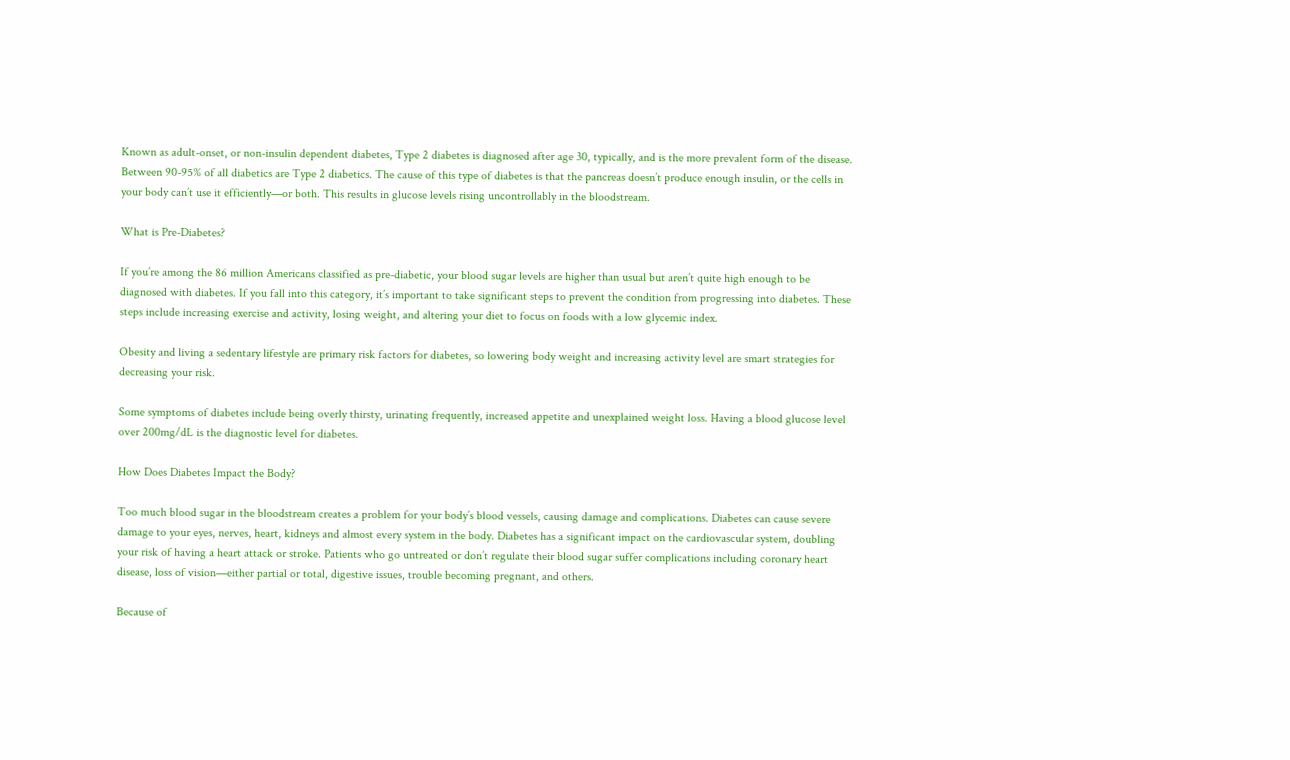Known as adult-onset, or non-insulin dependent diabetes, Type 2 diabetes is diagnosed after age 30, typically, and is the more prevalent form of the disease. Between 90-95% of all diabetics are Type 2 diabetics. The cause of this type of diabetes is that the pancreas doesn’t produce enough insulin, or the cells in your body can’t use it efficiently—or both. This results in glucose levels rising uncontrollably in the bloodstream.

What is Pre-Diabetes?

If you’re among the 86 million Americans classified as pre-diabetic, your blood sugar levels are higher than usual but aren’t quite high enough to be diagnosed with diabetes. If you fall into this category, it’s important to take significant steps to prevent the condition from progressing into diabetes. These steps include increasing exercise and activity, losing weight, and altering your diet to focus on foods with a low glycemic index.

Obesity and living a sedentary lifestyle are primary risk factors for diabetes, so lowering body weight and increasing activity level are smart strategies for decreasing your risk.

Some symptoms of diabetes include being overly thirsty, urinating frequently, increased appetite and unexplained weight loss. Having a blood glucose level over 200mg/dL is the diagnostic level for diabetes.

How Does Diabetes Impact the Body?

Too much blood sugar in the bloodstream creates a problem for your body’s blood vessels, causing damage and complications. Diabetes can cause severe damage to your eyes, nerves, heart, kidneys and almost every system in the body. Diabetes has a significant impact on the cardiovascular system, doubling your risk of having a heart attack or stroke. Patients who go untreated or don’t regulate their blood sugar suffer complications including coronary heart disease, loss of vision—either partial or total, digestive issues, trouble becoming pregnant, and others.

Because of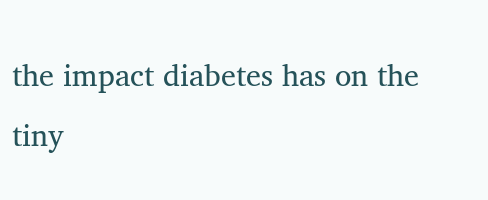the impact diabetes has on the tiny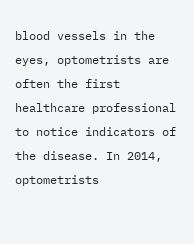blood vessels in the eyes, optometrists are often the first healthcare professional to notice indicators of the disease. In 2014, optometrists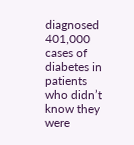diagnosed 401,000 cases of diabetes in patients who didn’t know they were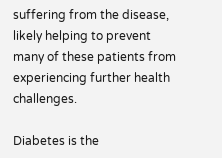suffering from the disease, likely helping to prevent many of these patients from experiencing further health challenges.

Diabetes is the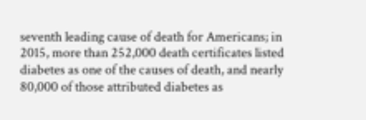seventh leading cause of death for Americans; in 2015, more than 252,000 death certificates listed diabetes as one of the causes of death, and nearly 80,000 of those attributed diabetes as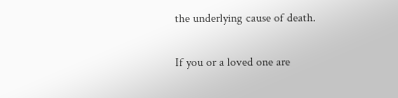the underlying cause of death.

If you or a loved one are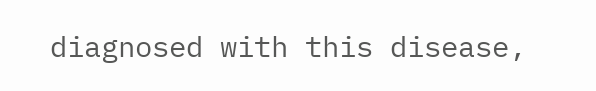diagnosed with this disease,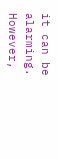it can be alarming. However,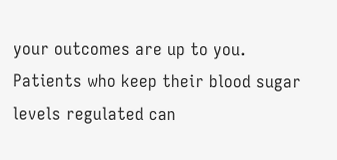your outcomes are up to you. Patients who keep their blood sugar levels regulated can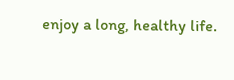enjoy a long, healthy life.